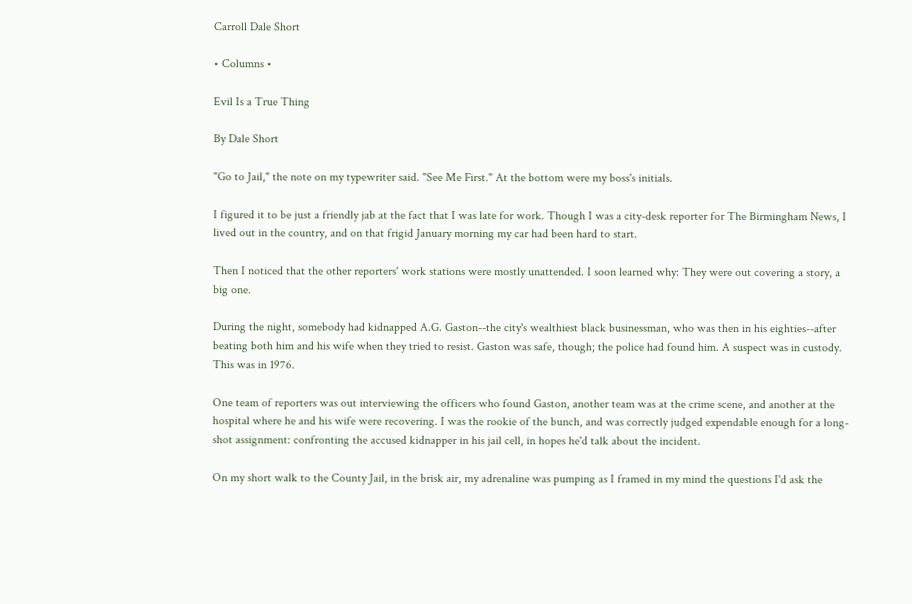Carroll Dale Short

• Columns •

Evil Is a True Thing

By Dale Short

"Go to Jail," the note on my typewriter said. "See Me First." At the bottom were my boss's initials.

I figured it to be just a friendly jab at the fact that I was late for work. Though I was a city-desk reporter for The Birmingham News, I lived out in the country, and on that frigid January morning my car had been hard to start.

Then I noticed that the other reporters' work stations were mostly unattended. I soon learned why: They were out covering a story, a big one.

During the night, somebody had kidnapped A.G. Gaston--the city's wealthiest black businessman, who was then in his eighties--after beating both him and his wife when they tried to resist. Gaston was safe, though; the police had found him. A suspect was in custody. This was in 1976.

One team of reporters was out interviewing the officers who found Gaston, another team was at the crime scene, and another at the hospital where he and his wife were recovering. I was the rookie of the bunch, and was correctly judged expendable enough for a long-shot assignment: confronting the accused kidnapper in his jail cell, in hopes he'd talk about the incident.

On my short walk to the County Jail, in the brisk air, my adrenaline was pumping as I framed in my mind the questions I'd ask the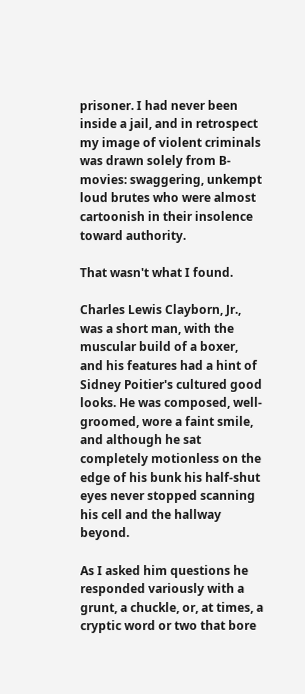prisoner. I had never been inside a jail, and in retrospect my image of violent criminals was drawn solely from B-movies: swaggering, unkempt loud brutes who were almost cartoonish in their insolence toward authority.

That wasn't what I found.

Charles Lewis Clayborn, Jr., was a short man, with the muscular build of a boxer, and his features had a hint of Sidney Poitier's cultured good looks. He was composed, well-groomed, wore a faint smile, and although he sat completely motionless on the edge of his bunk his half-shut eyes never stopped scanning his cell and the hallway beyond.

As I asked him questions he responded variously with a grunt, a chuckle, or, at times, a cryptic word or two that bore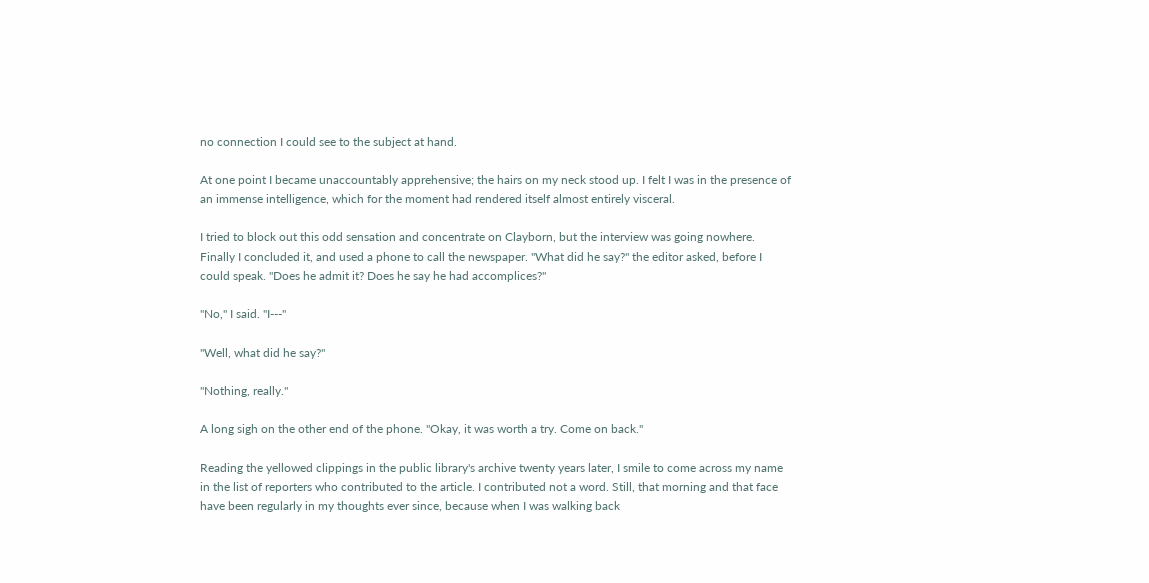no connection I could see to the subject at hand.

At one point I became unaccountably apprehensive; the hairs on my neck stood up. I felt I was in the presence of an immense intelligence, which for the moment had rendered itself almost entirely visceral.

I tried to block out this odd sensation and concentrate on Clayborn, but the interview was going nowhere. Finally I concluded it, and used a phone to call the newspaper. "What did he say?" the editor asked, before I could speak. "Does he admit it? Does he say he had accomplices?"

"No," I said. "I---"

"Well, what did he say?"

"Nothing, really."

A long sigh on the other end of the phone. "Okay, it was worth a try. Come on back."

Reading the yellowed clippings in the public library's archive twenty years later, I smile to come across my name in the list of reporters who contributed to the article. I contributed not a word. Still, that morning and that face have been regularly in my thoughts ever since, because when I was walking back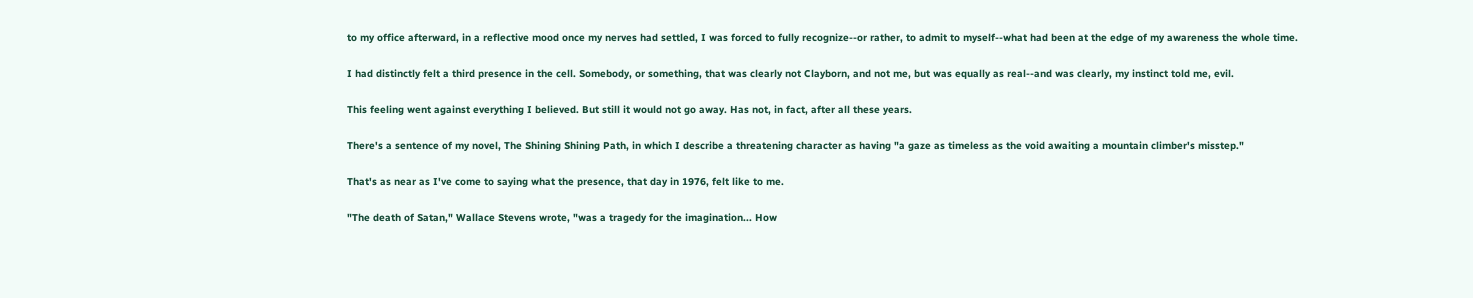to my office afterward, in a reflective mood once my nerves had settled, I was forced to fully recognize--or rather, to admit to myself--what had been at the edge of my awareness the whole time.

I had distinctly felt a third presence in the cell. Somebody, or something, that was clearly not Clayborn, and not me, but was equally as real--and was clearly, my instinct told me, evil.

This feeling went against everything I believed. But still it would not go away. Has not, in fact, after all these years.

There's a sentence of my novel, The Shining Shining Path, in which I describe a threatening character as having "a gaze as timeless as the void awaiting a mountain climber's misstep."

That's as near as I've come to saying what the presence, that day in 1976, felt like to me.

"The death of Satan," Wallace Stevens wrote, "was a tragedy for the imagination... How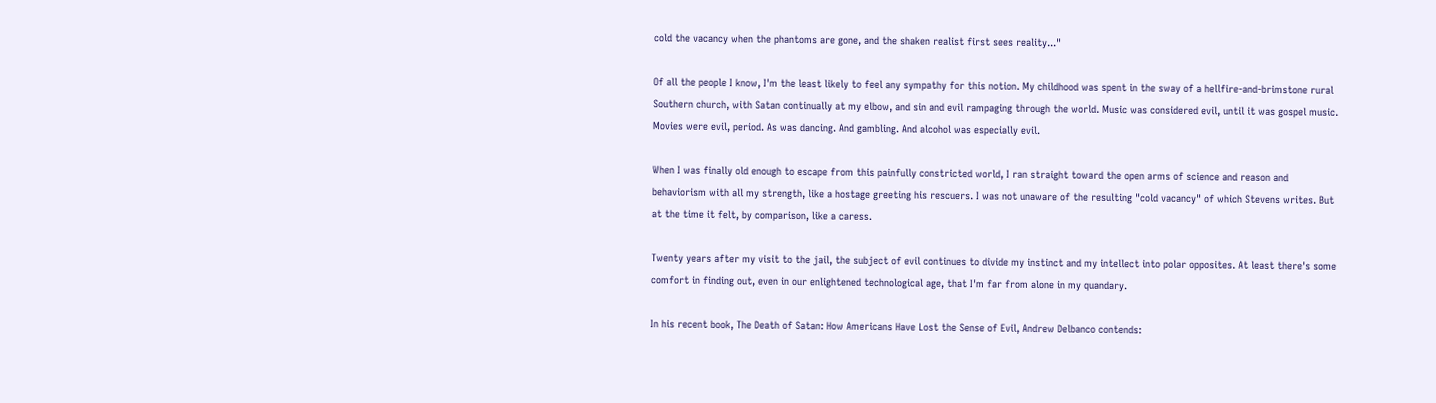cold the vacancy when the phantoms are gone, and the shaken realist first sees reality..."

Of all the people I know, I'm the least likely to feel any sympathy for this notion. My childhood was spent in the sway of a hellfire-and-brimstone rural Southern church, with Satan continually at my elbow, and sin and evil rampaging through the world. Music was considered evil, until it was gospel music. Movies were evil, period. As was dancing. And gambling. And alcohol was especially evil.

When I was finally old enough to escape from this painfully constricted world, I ran straight toward the open arms of science and reason and behaviorism with all my strength, like a hostage greeting his rescuers. I was not unaware of the resulting "cold vacancy" of which Stevens writes. But at the time it felt, by comparison, like a caress.

Twenty years after my visit to the jail, the subject of evil continues to divide my instinct and my intellect into polar opposites. At least there's some comfort in finding out, even in our enlightened technological age, that I'm far from alone in my quandary.

In his recent book, The Death of Satan: How Americans Have Lost the Sense of Evil, Andrew Delbanco contends: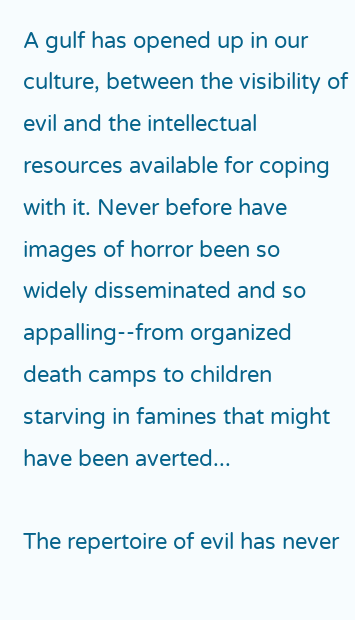A gulf has opened up in our culture, between the visibility of evil and the intellectual resources available for coping with it. Never before have images of horror been so widely disseminated and so appalling--from organized death camps to children starving in famines that might have been averted...

The repertoire of evil has never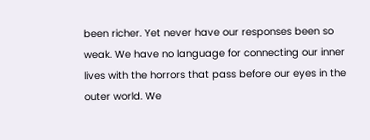been richer. Yet never have our responses been so weak. We have no language for connecting our inner lives with the horrors that pass before our eyes in the outer world. We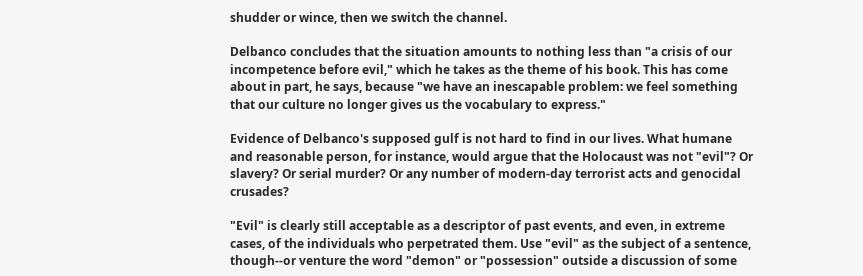shudder or wince, then we switch the channel.

Delbanco concludes that the situation amounts to nothing less than "a crisis of our incompetence before evil," which he takes as the theme of his book. This has come about in part, he says, because "we have an inescapable problem: we feel something that our culture no longer gives us the vocabulary to express."

Evidence of Delbanco's supposed gulf is not hard to find in our lives. What humane and reasonable person, for instance, would argue that the Holocaust was not "evil"? Or slavery? Or serial murder? Or any number of modern-day terrorist acts and genocidal crusades?

"Evil" is clearly still acceptable as a descriptor of past events, and even, in extreme cases, of the individuals who perpetrated them. Use "evil" as the subject of a sentence, though--or venture the word "demon" or "possession" outside a discussion of some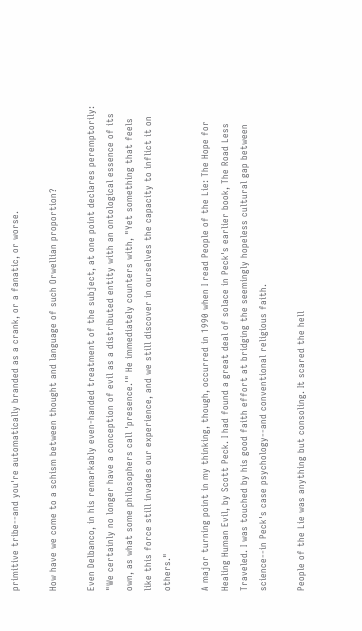primitive tribe--and you're automatically branded as a crank, or a fanatic, or worse.

How have we come to a schism between thought and language of such Orwellian proportion?

Even Delbanco, in his remarkably even-handed treatment of the subject, at one point declares peremptorily: "We certainly no longer have a conception of evil as a distributed entity with an ontological essence of its own, as what some philosophers call 'presence.'" He immediately counters with, "Yet something that feels like this force still invades our experience, and we still discover in ourselves the capacity to inflict it on others."

A major turning point in my thinking, though, occurred in 1990 when I read People of the Lie: The Hope for Healing Human Evil, by Scott Peck. I had found a great deal of solace in Peck's earlier book, The Road Less Traveled. I was touched by his good faith effort at bridging the seemingly hopeless cultural gap between science--in Peck's case psychology--and conventional religious faith.

People of the Lie was anything but consoling. It scared the hell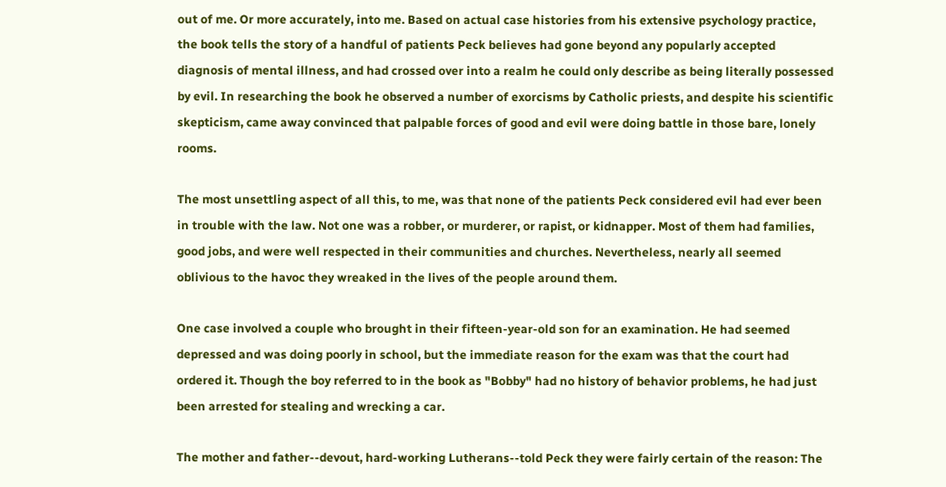out of me. Or more accurately, into me. Based on actual case histories from his extensive psychology practice, the book tells the story of a handful of patients Peck believes had gone beyond any popularly accepted diagnosis of mental illness, and had crossed over into a realm he could only describe as being literally possessed by evil. In researching the book he observed a number of exorcisms by Catholic priests, and despite his scientific skepticism, came away convinced that palpable forces of good and evil were doing battle in those bare, lonely rooms.

The most unsettling aspect of all this, to me, was that none of the patients Peck considered evil had ever been in trouble with the law. Not one was a robber, or murderer, or rapist, or kidnapper. Most of them had families, good jobs, and were well respected in their communities and churches. Nevertheless, nearly all seemed oblivious to the havoc they wreaked in the lives of the people around them.

One case involved a couple who brought in their fifteen-year-old son for an examination. He had seemed depressed and was doing poorly in school, but the immediate reason for the exam was that the court had ordered it. Though the boy referred to in the book as "Bobby" had no history of behavior problems, he had just been arrested for stealing and wrecking a car.

The mother and father--devout, hard-working Lutherans--told Peck they were fairly certain of the reason: The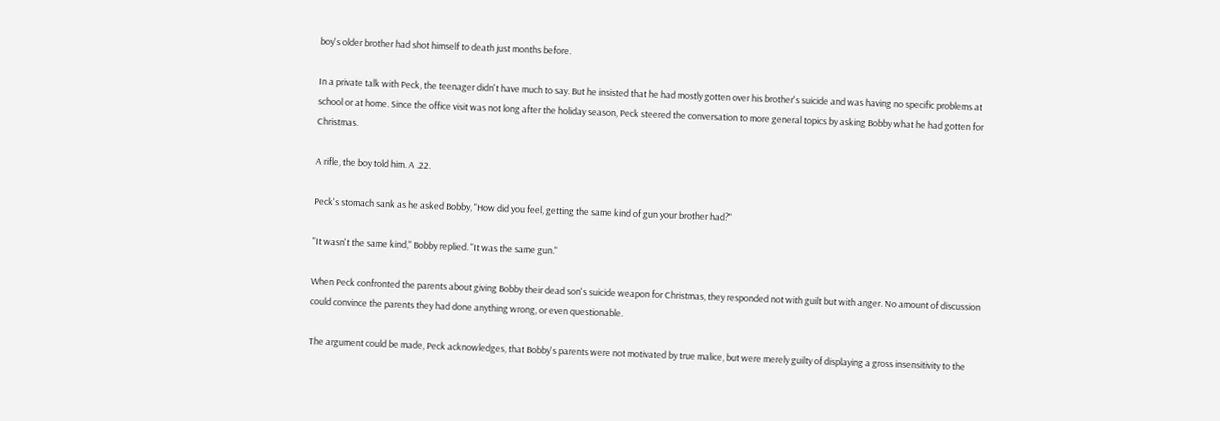boy's older brother had shot himself to death just months before.

In a private talk with Peck, the teenager didn't have much to say. But he insisted that he had mostly gotten over his brother's suicide and was having no specific problems at school or at home. Since the office visit was not long after the holiday season, Peck steered the conversation to more general topics by asking Bobby what he had gotten for Christmas.

A rifle, the boy told him. A .22.

Peck's stomach sank as he asked Bobby, "How did you feel, getting the same kind of gun your brother had?"

"It wasn't the same kind," Bobby replied. "It was the same gun."

When Peck confronted the parents about giving Bobby their dead son's suicide weapon for Christmas, they responded not with guilt but with anger. No amount of discussion could convince the parents they had done anything wrong, or even questionable.

The argument could be made, Peck acknowledges, that Bobby's parents were not motivated by true malice, but were merely guilty of displaying a gross insensitivity to the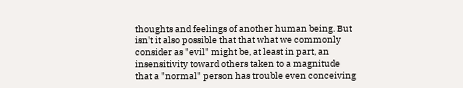thoughts and feelings of another human being. But isn't it also possible that that what we commonly consider as "evil" might be, at least in part, an insensitivity toward others taken to a magnitude that a "normal" person has trouble even conceiving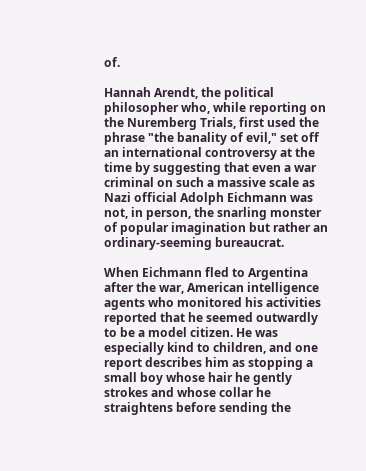of.

Hannah Arendt, the political philosopher who, while reporting on the Nuremberg Trials, first used the phrase "the banality of evil," set off an international controversy at the time by suggesting that even a war criminal on such a massive scale as Nazi official Adolph Eichmann was not, in person, the snarling monster of popular imagination but rather an ordinary-seeming bureaucrat.

When Eichmann fled to Argentina after the war, American intelligence agents who monitored his activities reported that he seemed outwardly to be a model citizen. He was especially kind to children, and one report describes him as stopping a small boy whose hair he gently strokes and whose collar he straightens before sending the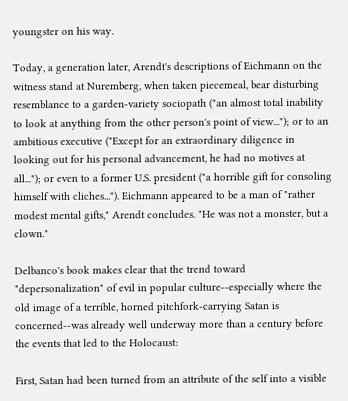youngster on his way.

Today, a generation later, Arendt's descriptions of Eichmann on the witness stand at Nuremberg, when taken piecemeal, bear disturbing resemblance to a garden-variety sociopath ("an almost total inability to look at anything from the other person's point of view..."); or to an ambitious executive ("Except for an extraordinary diligence in looking out for his personal advancement, he had no motives at all..."); or even to a former U.S. president ("a horrible gift for consoling himself with cliches..."). Eichmann appeared to be a man of "rather modest mental gifts," Arendt concludes. "He was not a monster, but a clown."

Delbanco's book makes clear that the trend toward "depersonalization" of evil in popular culture--especially where the old image of a terrible, horned pitchfork-carrying Satan is concerned--was already well underway more than a century before the events that led to the Holocaust:

First, Satan had been turned from an attribute of the self into a visible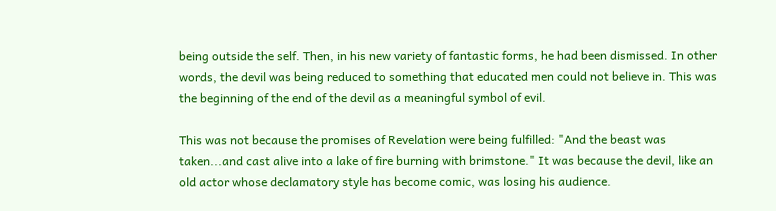being outside the self. Then, in his new variety of fantastic forms, he had been dismissed. In other words, the devil was being reduced to something that educated men could not believe in. This was the beginning of the end of the devil as a meaningful symbol of evil.

This was not because the promises of Revelation were being fulfilled: "And the beast was taken...and cast alive into a lake of fire burning with brimstone." It was because the devil, like an old actor whose declamatory style has become comic, was losing his audience.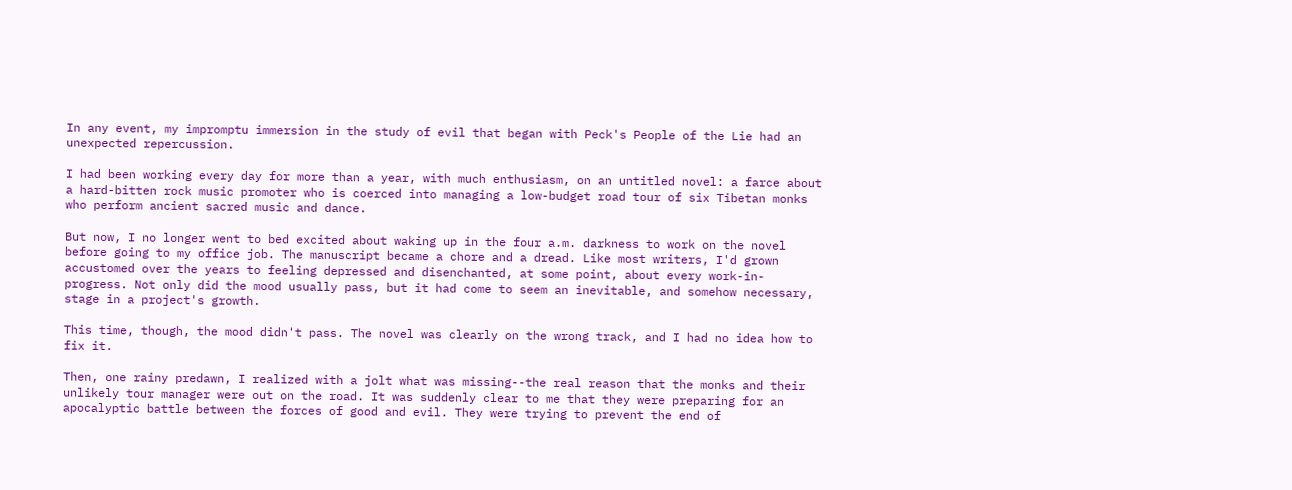In any event, my impromptu immersion in the study of evil that began with Peck's People of the Lie had an unexpected repercussion.

I had been working every day for more than a year, with much enthusiasm, on an untitled novel: a farce about a hard-bitten rock music promoter who is coerced into managing a low-budget road tour of six Tibetan monks who perform ancient sacred music and dance.

But now, I no longer went to bed excited about waking up in the four a.m. darkness to work on the novel before going to my office job. The manuscript became a chore and a dread. Like most writers, I'd grown accustomed over the years to feeling depressed and disenchanted, at some point, about every work-in-progress. Not only did the mood usually pass, but it had come to seem an inevitable, and somehow necessary, stage in a project's growth.

This time, though, the mood didn't pass. The novel was clearly on the wrong track, and I had no idea how to fix it.

Then, one rainy predawn, I realized with a jolt what was missing--the real reason that the monks and their unlikely tour manager were out on the road. It was suddenly clear to me that they were preparing for an apocalyptic battle between the forces of good and evil. They were trying to prevent the end of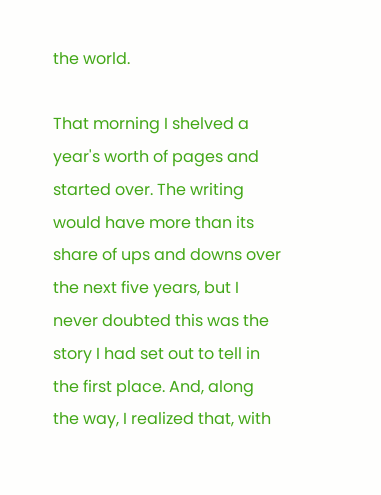the world.

That morning I shelved a year's worth of pages and started over. The writing would have more than its share of ups and downs over the next five years, but I never doubted this was the story I had set out to tell in the first place. And, along the way, I realized that, with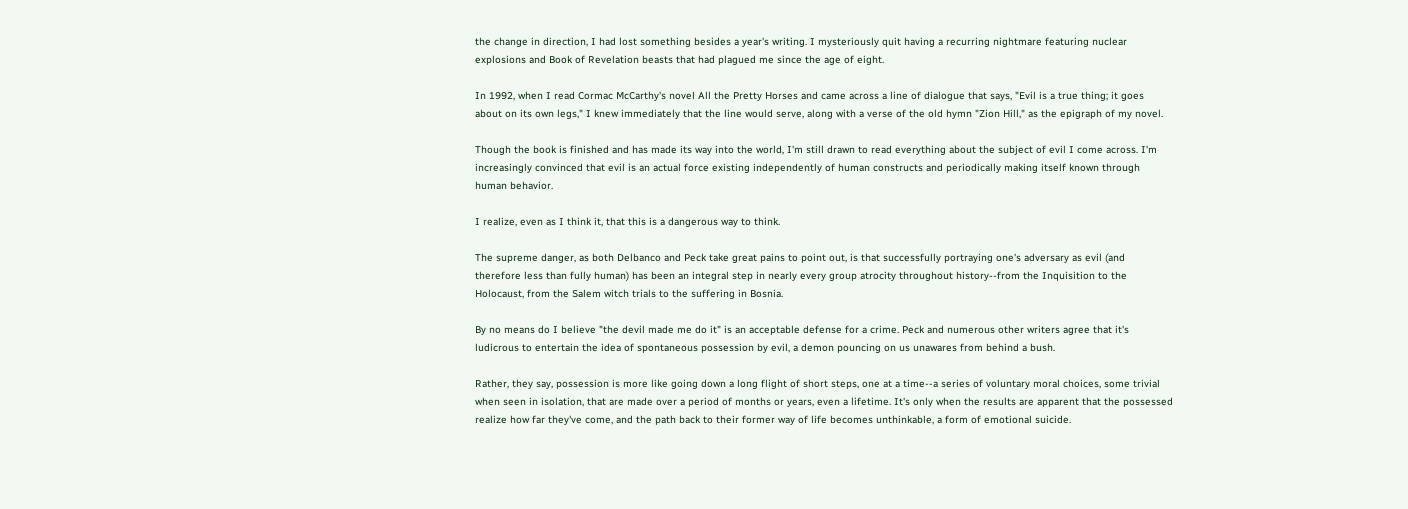the change in direction, I had lost something besides a year's writing. I mysteriously quit having a recurring nightmare featuring nuclear explosions and Book of Revelation beasts that had plagued me since the age of eight.

In 1992, when I read Cormac McCarthy's novel All the Pretty Horses and came across a line of dialogue that says, "Evil is a true thing; it goes about on its own legs," I knew immediately that the line would serve, along with a verse of the old hymn "Zion Hill," as the epigraph of my novel.

Though the book is finished and has made its way into the world, I'm still drawn to read everything about the subject of evil I come across. I'm increasingly convinced that evil is an actual force existing independently of human constructs and periodically making itself known through human behavior.

I realize, even as I think it, that this is a dangerous way to think.

The supreme danger, as both Delbanco and Peck take great pains to point out, is that successfully portraying one's adversary as evil (and therefore less than fully human) has been an integral step in nearly every group atrocity throughout history--from the Inquisition to the Holocaust, from the Salem witch trials to the suffering in Bosnia.

By no means do I believe "the devil made me do it" is an acceptable defense for a crime. Peck and numerous other writers agree that it's ludicrous to entertain the idea of spontaneous possession by evil, a demon pouncing on us unawares from behind a bush.

Rather, they say, possession is more like going down a long flight of short steps, one at a time--a series of voluntary moral choices, some trivial when seen in isolation, that are made over a period of months or years, even a lifetime. It's only when the results are apparent that the possessed realize how far they've come, and the path back to their former way of life becomes unthinkable, a form of emotional suicide.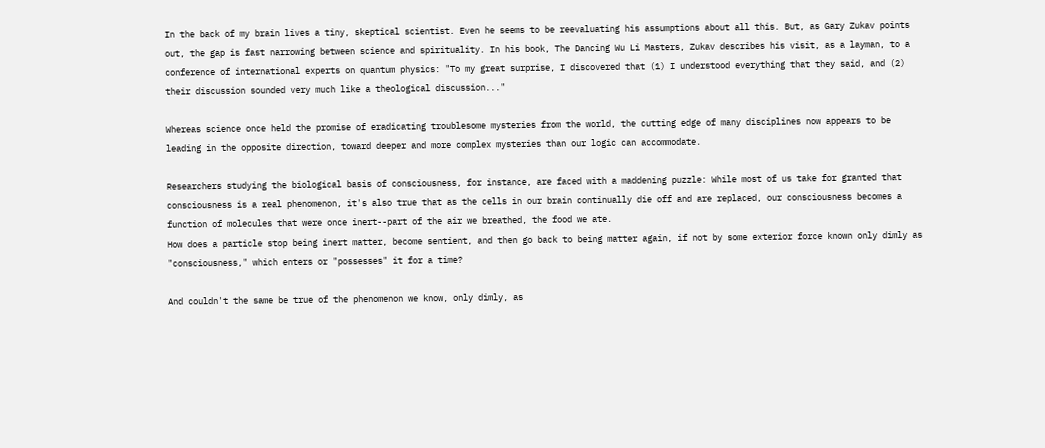In the back of my brain lives a tiny, skeptical scientist. Even he seems to be reevaluating his assumptions about all this. But, as Gary Zukav points out, the gap is fast narrowing between science and spirituality. In his book, The Dancing Wu Li Masters, Zukav describes his visit, as a layman, to a conference of international experts on quantum physics: "To my great surprise, I discovered that (1) I understood everything that they said, and (2) their discussion sounded very much like a theological discussion..."

Whereas science once held the promise of eradicating troublesome mysteries from the world, the cutting edge of many disciplines now appears to be leading in the opposite direction, toward deeper and more complex mysteries than our logic can accommodate.

Researchers studying the biological basis of consciousness, for instance, are faced with a maddening puzzle: While most of us take for granted that consciousness is a real phenomenon, it's also true that as the cells in our brain continually die off and are replaced, our consciousness becomes a function of molecules that were once inert--part of the air we breathed, the food we ate.
How does a particle stop being inert matter, become sentient, and then go back to being matter again, if not by some exterior force known only dimly as "consciousness," which enters or "possesses" it for a time?

And couldn't the same be true of the phenomenon we know, only dimly, as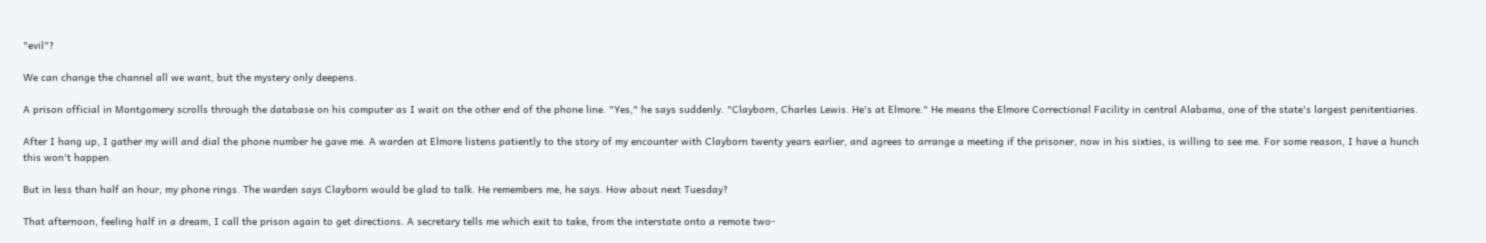"evil"?

We can change the channel all we want, but the mystery only deepens.

A prison official in Montgomery scrolls through the database on his computer as I wait on the other end of the phone line. "Yes," he says suddenly. "Clayborn, Charles Lewis. He's at Elmore." He means the Elmore Correctional Facility in central Alabama, one of the state's largest penitentiaries.

After I hang up, I gather my will and dial the phone number he gave me. A warden at Elmore listens patiently to the story of my encounter with Clayborn twenty years earlier, and agrees to arrange a meeting if the prisoner, now in his sixties, is willing to see me. For some reason, I have a hunch this won't happen.

But in less than half an hour, my phone rings. The warden says Clayborn would be glad to talk. He remembers me, he says. How about next Tuesday?

That afternoon, feeling half in a dream, I call the prison again to get directions. A secretary tells me which exit to take, from the interstate onto a remote two-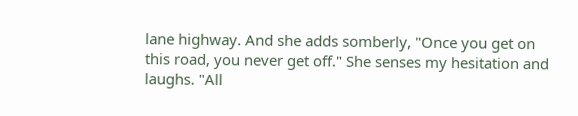lane highway. And she adds somberly, "Once you get on this road, you never get off." She senses my hesitation and laughs. "All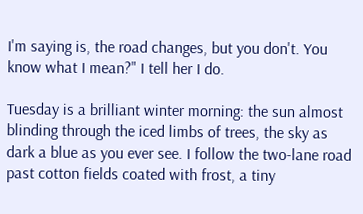I'm saying is, the road changes, but you don't. You know what I mean?" I tell her I do.

Tuesday is a brilliant winter morning: the sun almost blinding through the iced limbs of trees, the sky as dark a blue as you ever see. I follow the two-lane road past cotton fields coated with frost, a tiny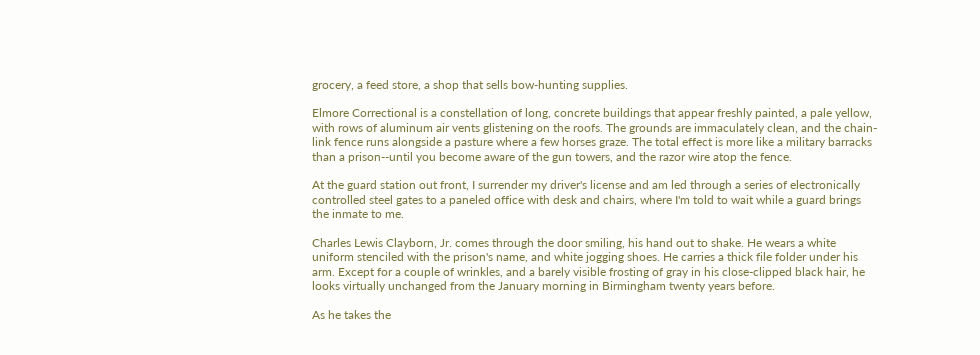grocery, a feed store, a shop that sells bow-hunting supplies.

Elmore Correctional is a constellation of long, concrete buildings that appear freshly painted, a pale yellow, with rows of aluminum air vents glistening on the roofs. The grounds are immaculately clean, and the chain-link fence runs alongside a pasture where a few horses graze. The total effect is more like a military barracks than a prison--until you become aware of the gun towers, and the razor wire atop the fence.

At the guard station out front, I surrender my driver's license and am led through a series of electronically controlled steel gates to a paneled office with desk and chairs, where I'm told to wait while a guard brings the inmate to me.

Charles Lewis Clayborn, Jr. comes through the door smiling, his hand out to shake. He wears a white uniform stenciled with the prison's name, and white jogging shoes. He carries a thick file folder under his arm. Except for a couple of wrinkles, and a barely visible frosting of gray in his close-clipped black hair, he looks virtually unchanged from the January morning in Birmingham twenty years before.

As he takes the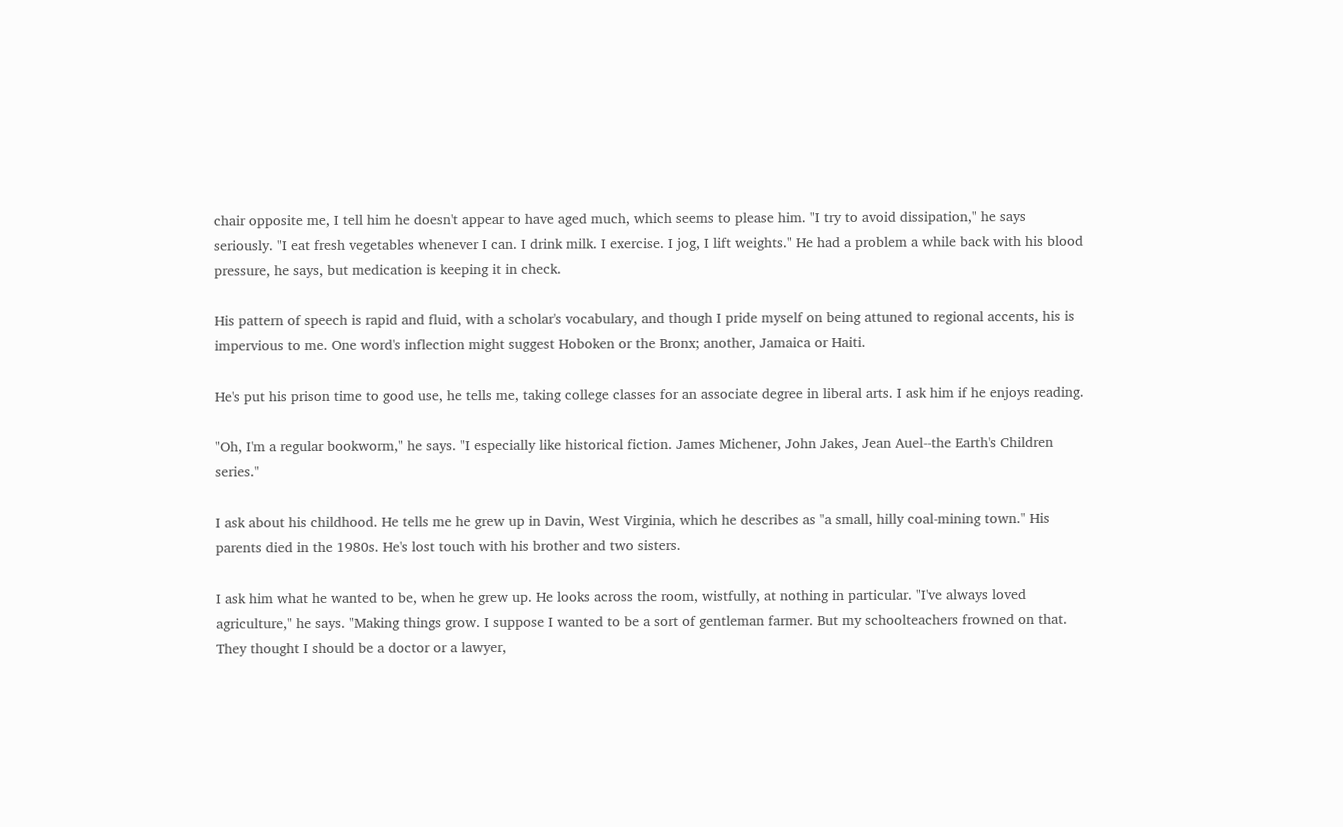chair opposite me, I tell him he doesn't appear to have aged much, which seems to please him. "I try to avoid dissipation," he says seriously. "I eat fresh vegetables whenever I can. I drink milk. I exercise. I jog, I lift weights." He had a problem a while back with his blood pressure, he says, but medication is keeping it in check.

His pattern of speech is rapid and fluid, with a scholar's vocabulary, and though I pride myself on being attuned to regional accents, his is impervious to me. One word's inflection might suggest Hoboken or the Bronx; another, Jamaica or Haiti.

He's put his prison time to good use, he tells me, taking college classes for an associate degree in liberal arts. I ask him if he enjoys reading.

"Oh, I'm a regular bookworm," he says. "I especially like historical fiction. James Michener, John Jakes, Jean Auel--the Earth's Children series."

I ask about his childhood. He tells me he grew up in Davin, West Virginia, which he describes as "a small, hilly coal-mining town." His parents died in the 1980s. He's lost touch with his brother and two sisters.

I ask him what he wanted to be, when he grew up. He looks across the room, wistfully, at nothing in particular. "I've always loved agriculture," he says. "Making things grow. I suppose I wanted to be a sort of gentleman farmer. But my schoolteachers frowned on that. They thought I should be a doctor or a lawyer,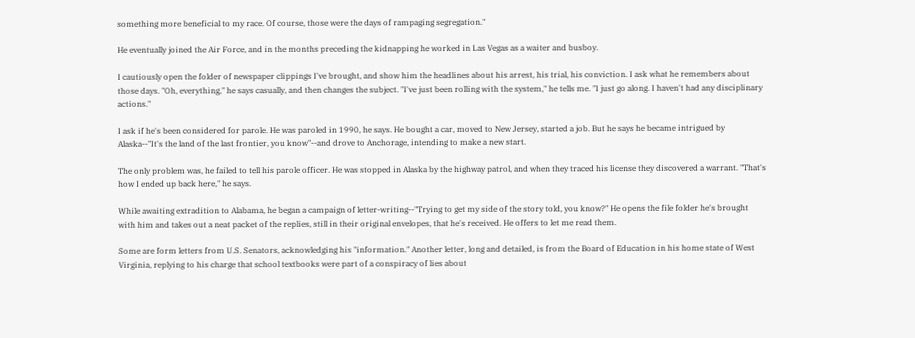something more beneficial to my race. Of course, those were the days of rampaging segregation."

He eventually joined the Air Force, and in the months preceding the kidnapping he worked in Las Vegas as a waiter and busboy.

I cautiously open the folder of newspaper clippings I've brought, and show him the headlines about his arrest, his trial, his conviction. I ask what he remembers about those days. "Oh, everything," he says casually, and then changes the subject. "I've just been rolling with the system," he tells me. "I just go along. I haven't had any disciplinary actions."

I ask if he's been considered for parole. He was paroled in 1990, he says. He bought a car, moved to New Jersey, started a job. But he says he became intrigued by Alaska--"It's the land of the last frontier, you know"--and drove to Anchorage, intending to make a new start.

The only problem was, he failed to tell his parole officer. He was stopped in Alaska by the highway patrol, and when they traced his license they discovered a warrant. "That's how I ended up back here," he says.

While awaiting extradition to Alabama, he began a campaign of letter-writing--"Trying to get my side of the story told, you know?" He opens the file folder he's brought with him and takes out a neat packet of the replies, still in their original envelopes, that he's received. He offers to let me read them.

Some are form letters from U.S. Senators, acknowledging his "information." Another letter, long and detailed, is from the Board of Education in his home state of West Virginia, replying to his charge that school textbooks were part of a conspiracy of lies about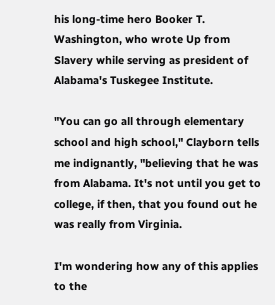his long-time hero Booker T. Washington, who wrote Up from Slavery while serving as president of Alabama's Tuskegee Institute.

"You can go all through elementary school and high school," Clayborn tells me indignantly, "believing that he was from Alabama. It's not until you get to college, if then, that you found out he was really from Virginia.

I'm wondering how any of this applies to the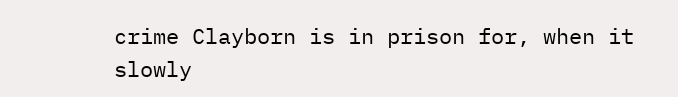crime Clayborn is in prison for, when it slowly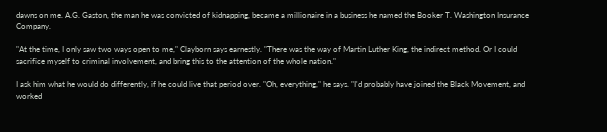dawns on me. A.G. Gaston, the man he was convicted of kidnapping, became a millionaire in a business he named the Booker T. Washington Insurance Company.

"At the time, I only saw two ways open to me," Clayborn says earnestly. "There was the way of Martin Luther King, the indirect method. Or I could sacrifice myself to criminal involvement, and bring this to the attention of the whole nation."

I ask him what he would do differently, if he could live that period over. "Oh, everything," he says. "I'd probably have joined the Black Movement, and worked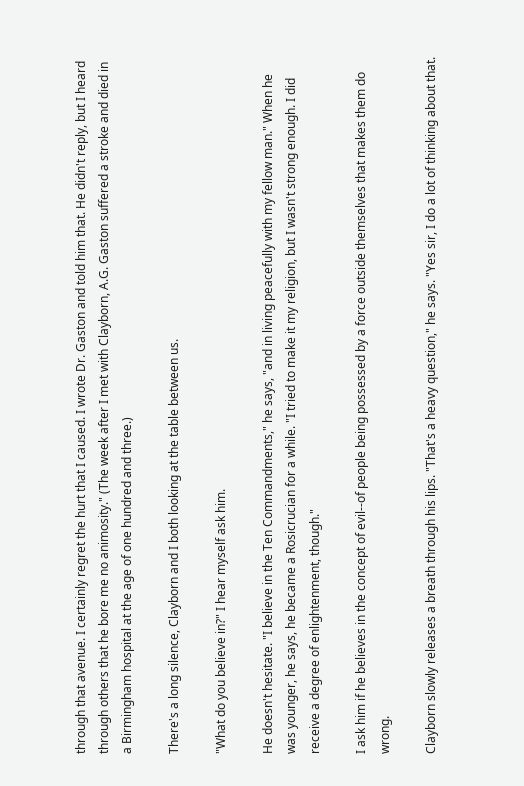through that avenue. I certainly regret the hurt that I caused. I wrote Dr. Gaston and told him that. He didn't reply, but I heard through others that he bore me no animosity." (The week after I met with Clayborn, A.G. Gaston suffered a stroke and died in a Birmingham hospital at the age of one hundred and three.)

There's a long silence, Clayborn and I both looking at the table between us.

"What do you believe in?" I hear myself ask him.

He doesn't hesitate. "I believe in the Ten Commandments," he says, "and in living peacefully with my fellow man." When he was younger, he says, he became a Rosicrucian for a while. "I tried to make it my religion, but I wasn't strong enough. I did receive a degree of enlightenment, though."

I ask him if he believes in the concept of evil--of people being possessed by a force outside themselves that makes them do wrong.

Clayborn slowly releases a breath through his lips. "That's a heavy question," he says. "Yes sir, I do a lot of thinking about that.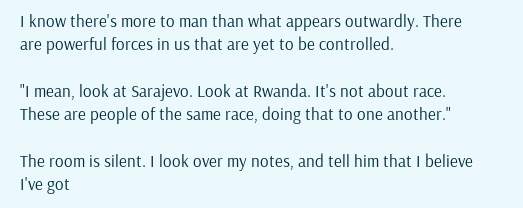I know there's more to man than what appears outwardly. There are powerful forces in us that are yet to be controlled.

"I mean, look at Sarajevo. Look at Rwanda. It's not about race. These are people of the same race, doing that to one another."

The room is silent. I look over my notes, and tell him that I believe I've got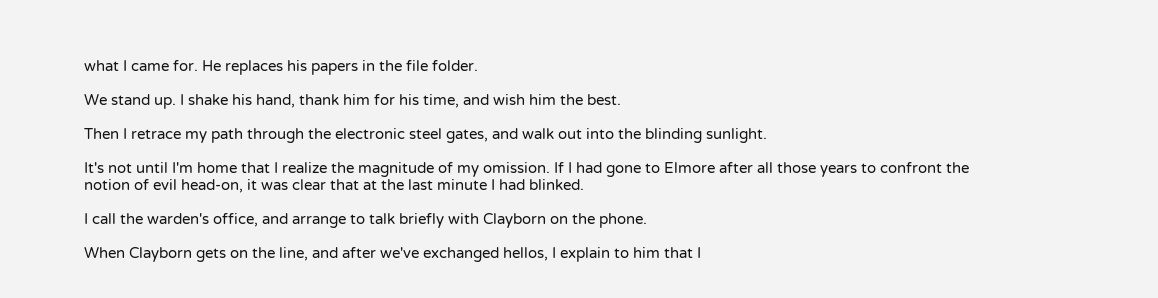what I came for. He replaces his papers in the file folder.

We stand up. I shake his hand, thank him for his time, and wish him the best.

Then I retrace my path through the electronic steel gates, and walk out into the blinding sunlight.

It's not until I'm home that I realize the magnitude of my omission. If I had gone to Elmore after all those years to confront the notion of evil head-on, it was clear that at the last minute I had blinked.

I call the warden's office, and arrange to talk briefly with Clayborn on the phone.

When Clayborn gets on the line, and after we've exchanged hellos, I explain to him that I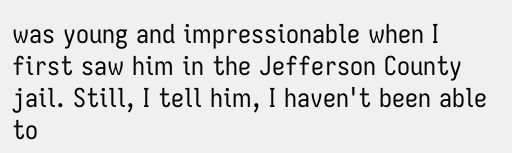was young and impressionable when I first saw him in the Jefferson County jail. Still, I tell him, I haven't been able to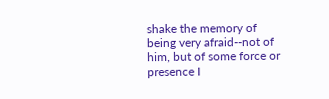shake the memory of being very afraid--not of him, but of some force or presence I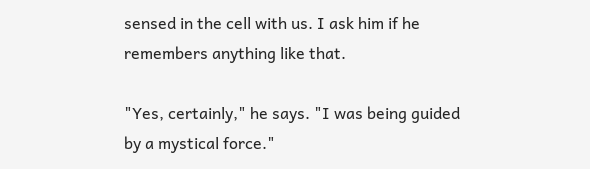sensed in the cell with us. I ask him if he remembers anything like that.

"Yes, certainly," he says. "I was being guided by a mystical force."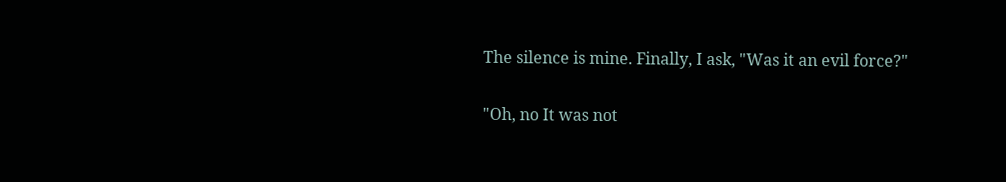The silence is mine. Finally, I ask, "Was it an evil force?"

"Oh, no It was not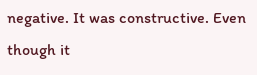negative. It was constructive. Even though it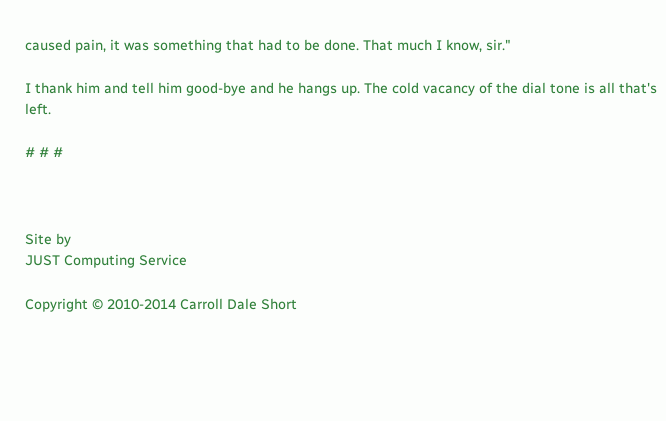caused pain, it was something that had to be done. That much I know, sir."

I thank him and tell him good-bye and he hangs up. The cold vacancy of the dial tone is all that's left.

# # #



Site by
JUST Computing Service

Copyright © 2010-2014 Carroll Dale Short